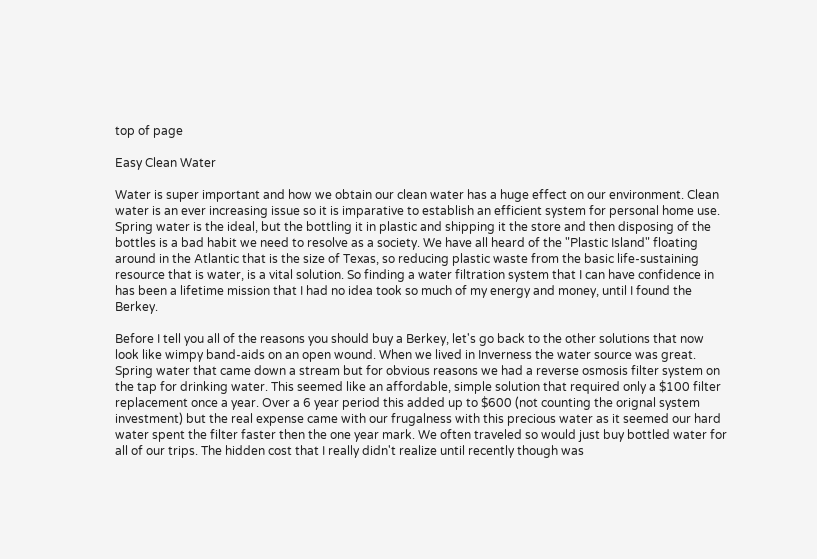top of page

Easy Clean Water

Water is super important and how we obtain our clean water has a huge effect on our environment. Clean water is an ever increasing issue so it is imparative to establish an efficient system for personal home use. Spring water is the ideal, but the bottling it in plastic and shipping it the store and then disposing of the bottles is a bad habit we need to resolve as a society. We have all heard of the "Plastic Island" floating around in the Atlantic that is the size of Texas, so reducing plastic waste from the basic life-sustaining resource that is water, is a vital solution. So finding a water filtration system that I can have confidence in has been a lifetime mission that I had no idea took so much of my energy and money, until I found the Berkey.

Before I tell you all of the reasons you should buy a Berkey, let's go back to the other solutions that now look like wimpy band-aids on an open wound. When we lived in Inverness the water source was great. Spring water that came down a stream but for obvious reasons we had a reverse osmosis filter system on the tap for drinking water. This seemed like an affordable, simple solution that required only a $100 filter replacement once a year. Over a 6 year period this added up to $600 (not counting the orignal system investment) but the real expense came with our frugalness with this precious water as it seemed our hard water spent the filter faster then the one year mark. We often traveled so would just buy bottled water for all of our trips. The hidden cost that I really didn't realize until recently though was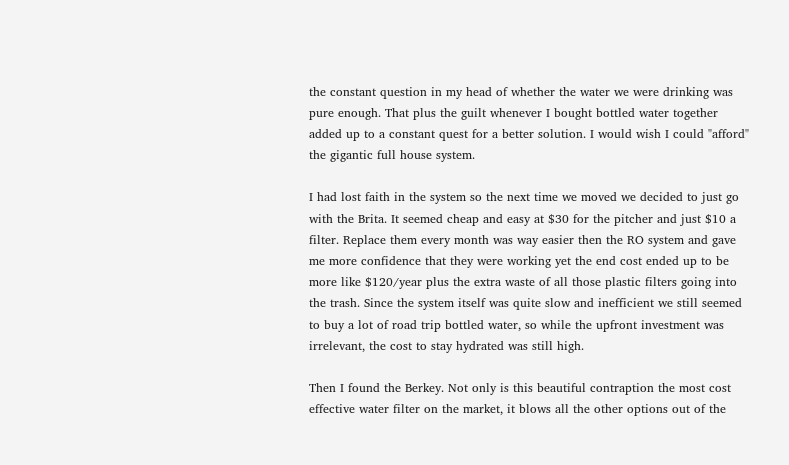the constant question in my head of whether the water we were drinking was pure enough. That plus the guilt whenever I bought bottled water together added up to a constant quest for a better solution. I would wish I could "afford" the gigantic full house system.

I had lost faith in the system so the next time we moved we decided to just go with the Brita. It seemed cheap and easy at $30 for the pitcher and just $10 a filter. Replace them every month was way easier then the RO system and gave me more confidence that they were working yet the end cost ended up to be more like $120/year plus the extra waste of all those plastic filters going into the trash. Since the system itself was quite slow and inefficient we still seemed to buy a lot of road trip bottled water, so while the upfront investment was irrelevant, the cost to stay hydrated was still high.

Then I found the Berkey. Not only is this beautiful contraption the most cost effective water filter on the market, it blows all the other options out of the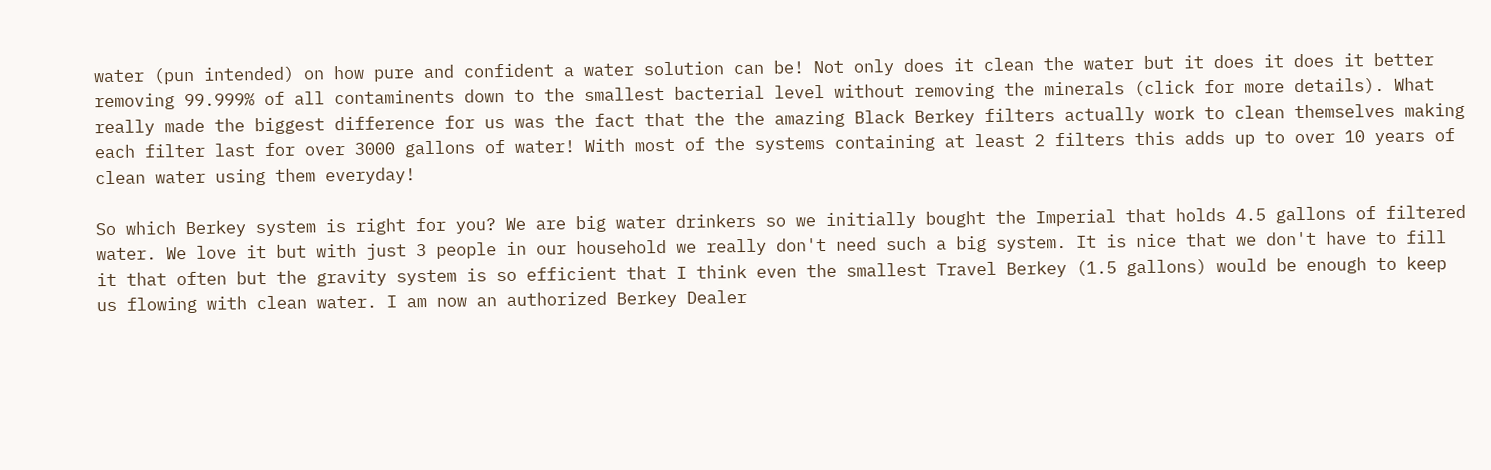water (pun intended) on how pure and confident a water solution can be! Not only does it clean the water but it does it does it better removing 99.999% of all contaminents down to the smallest bacterial level without removing the minerals (click for more details). What really made the biggest difference for us was the fact that the the amazing Black Berkey filters actually work to clean themselves making each filter last for over 3000 gallons of water! With most of the systems containing at least 2 filters this adds up to over 10 years of clean water using them everyday!

So which Berkey system is right for you? We are big water drinkers so we initially bought the Imperial that holds 4.5 gallons of filtered water. We love it but with just 3 people in our household we really don't need such a big system. It is nice that we don't have to fill it that often but the gravity system is so efficient that I think even the smallest Travel Berkey (1.5 gallons) would be enough to keep us flowing with clean water. I am now an authorized Berkey Dealer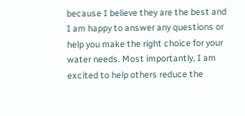because I believe they are the best and I am happy to answer any questions or help you make the right choice for your water needs. Most importantly, I am excited to help others reduce the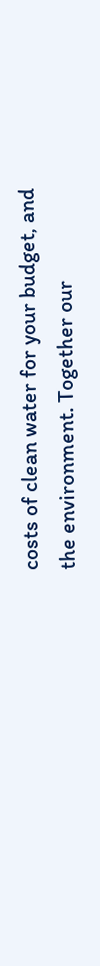costs of clean water for your budget, and the environment. Together our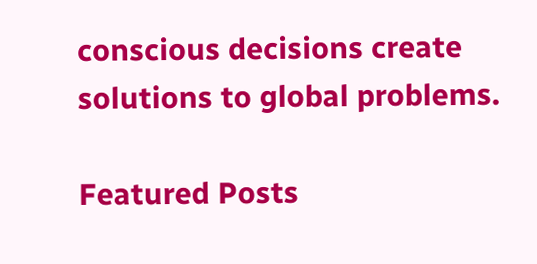conscious decisions create solutions to global problems.

Featured Posts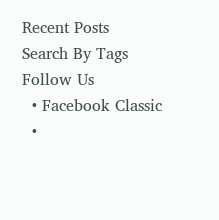Recent Posts
Search By Tags
Follow Us
  • Facebook Classic
  •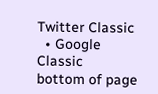Twitter Classic
  • Google Classic
bottom of page